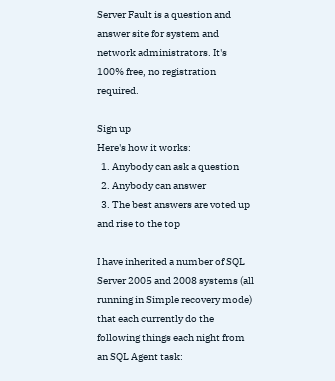Server Fault is a question and answer site for system and network administrators. It's 100% free, no registration required.

Sign up
Here's how it works:
  1. Anybody can ask a question
  2. Anybody can answer
  3. The best answers are voted up and rise to the top

I have inherited a number of SQL Server 2005 and 2008 systems (all running in Simple recovery mode) that each currently do the following things each night from an SQL Agent task: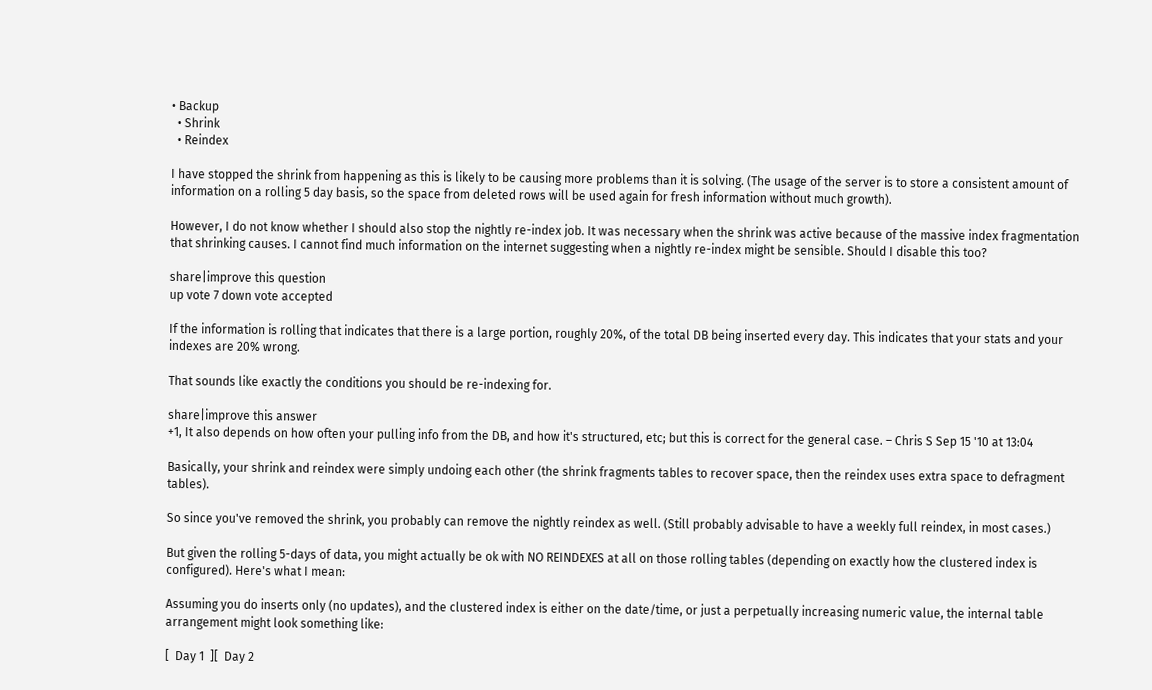• Backup
  • Shrink
  • Reindex

I have stopped the shrink from happening as this is likely to be causing more problems than it is solving. (The usage of the server is to store a consistent amount of information on a rolling 5 day basis, so the space from deleted rows will be used again for fresh information without much growth).

However, I do not know whether I should also stop the nightly re-index job. It was necessary when the shrink was active because of the massive index fragmentation that shrinking causes. I cannot find much information on the internet suggesting when a nightly re-index might be sensible. Should I disable this too?

share|improve this question
up vote 7 down vote accepted

If the information is rolling that indicates that there is a large portion, roughly 20%, of the total DB being inserted every day. This indicates that your stats and your indexes are 20% wrong.

That sounds like exactly the conditions you should be re-indexing for.

share|improve this answer
+1, It also depends on how often your pulling info from the DB, and how it's structured, etc; but this is correct for the general case. – Chris S Sep 15 '10 at 13:04

Basically, your shrink and reindex were simply undoing each other (the shrink fragments tables to recover space, then the reindex uses extra space to defragment tables).

So since you've removed the shrink, you probably can remove the nightly reindex as well. (Still probably advisable to have a weekly full reindex, in most cases.)

But given the rolling 5-days of data, you might actually be ok with NO REINDEXES at all on those rolling tables (depending on exactly how the clustered index is configured). Here's what I mean:

Assuming you do inserts only (no updates), and the clustered index is either on the date/time, or just a perpetually increasing numeric value, the internal table arrangement might look something like:

[  Day 1  ][  Day 2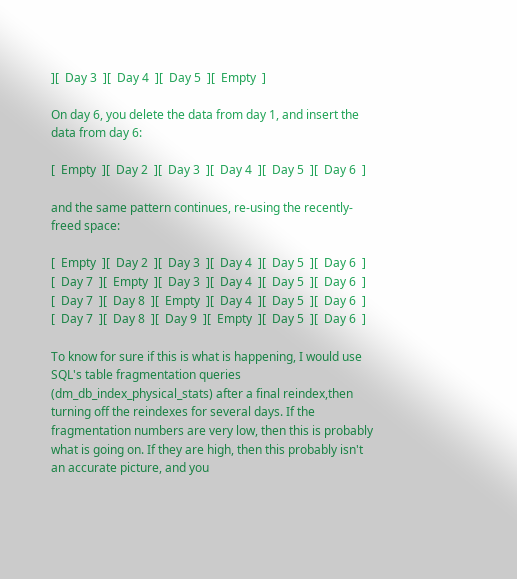][  Day 3  ][  Day 4  ][  Day 5  ][  Empty  ]

On day 6, you delete the data from day 1, and insert the data from day 6:

[  Empty  ][  Day 2  ][  Day 3  ][  Day 4  ][  Day 5  ][  Day 6  ]

and the same pattern continues, re-using the recently-freed space:

[  Empty  ][  Day 2  ][  Day 3  ][  Day 4  ][  Day 5  ][  Day 6  ]
[  Day 7  ][  Empty  ][  Day 3  ][  Day 4  ][  Day 5  ][  Day 6  ]
[  Day 7  ][  Day 8  ][  Empty  ][  Day 4  ][  Day 5  ][  Day 6  ]
[  Day 7  ][  Day 8  ][  Day 9  ][  Empty  ][  Day 5  ][  Day 6  ]

To know for sure if this is what is happening, I would use SQL's table fragmentation queries (dm_db_index_physical_stats) after a final reindex,then turning off the reindexes for several days. If the fragmentation numbers are very low, then this is probably what is going on. If they are high, then this probably isn't an accurate picture, and you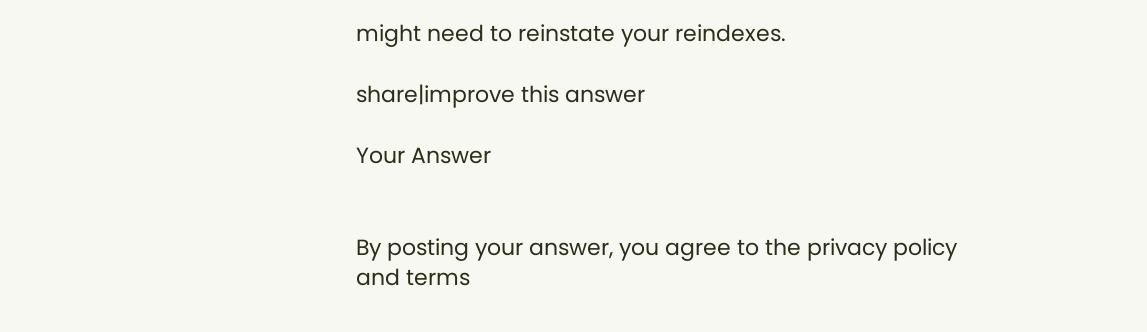might need to reinstate your reindexes.

share|improve this answer

Your Answer


By posting your answer, you agree to the privacy policy and terms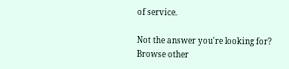of service.

Not the answer you're looking for? Browse other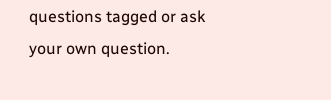questions tagged or ask your own question.